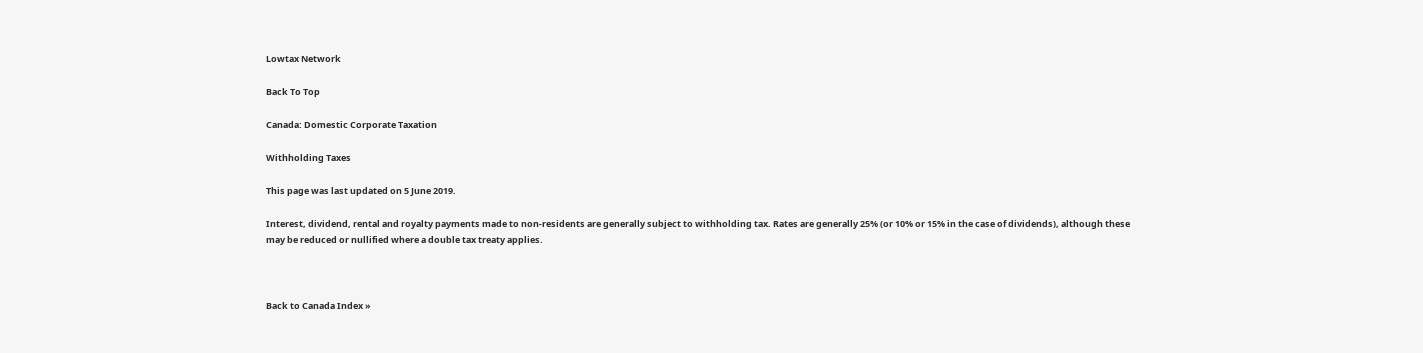Lowtax Network

Back To Top

Canada: Domestic Corporate Taxation

Withholding Taxes

This page was last updated on 5 June 2019.

Interest, dividend, rental and royalty payments made to non-residents are generally subject to withholding tax. Rates are generally 25% (or 10% or 15% in the case of dividends), although these may be reduced or nullified where a double tax treaty applies.



Back to Canada Index »